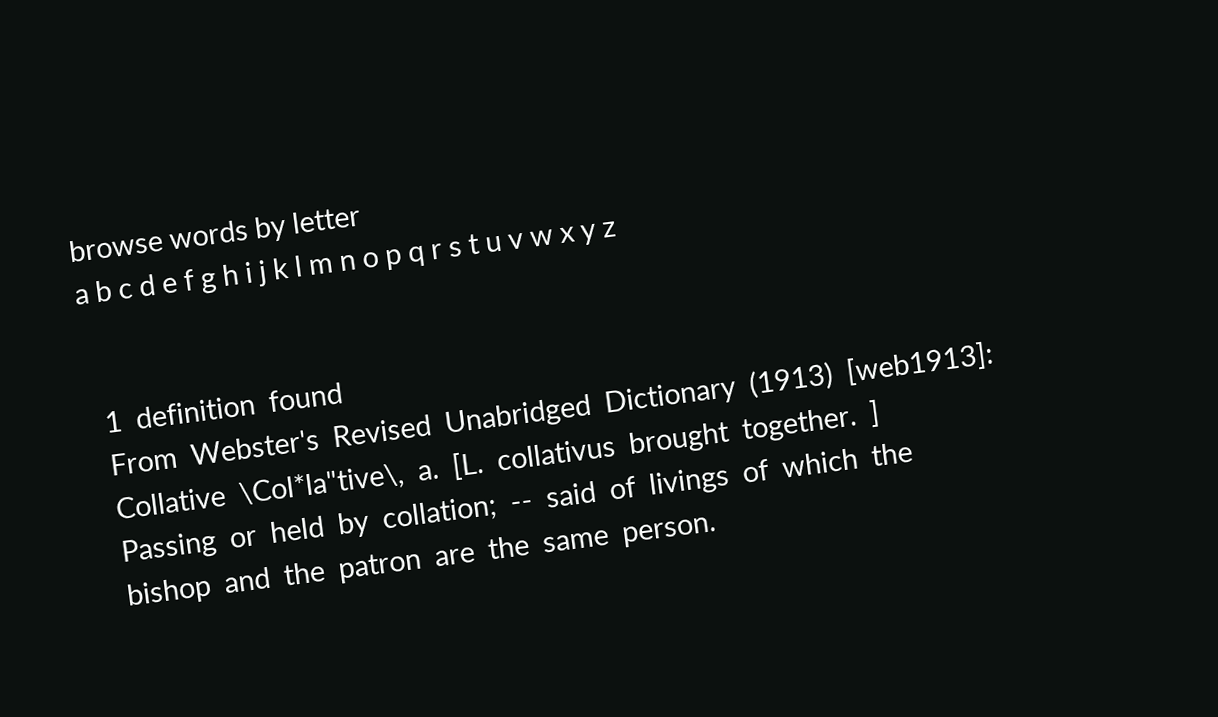browse words by letter
a b c d e f g h i j k l m n o p q r s t u v w x y z


  1  definition  found
  From  Webster's  Revised  Unabridged  Dictionary  (1913)  [web1913]:
  Collative  \Col*la"tive\,  a.  [L.  collativus  brought  together.  ]
  Passing  or  held  by  collation;  --  said  of  livings  of  which  the
  bishop  and  the  patron  are  the  same  person.